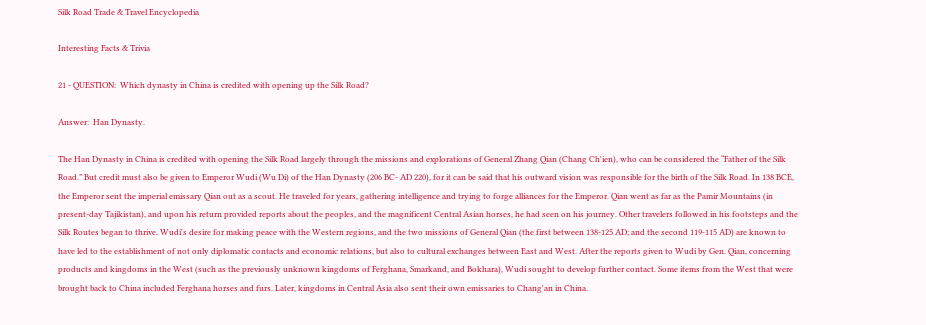Silk Road Trade & Travel Encyclopedia

Interesting Facts & Trivia

21 - QUESTION:  Which dynasty in China is credited with opening up the Silk Road?

Answer:  Han Dynasty.

The Han Dynasty in China is credited with opening the Silk Road largely through the missions and explorations of General Zhang Qian (Chang Ch'ien), who can be considered the “Father of the Silk Road.” But credit must also be given to Emperor Wudi (Wu Di) of the Han Dynasty (206 BC- AD 220), for it can be said that his outward vision was responsible for the birth of the Silk Road. In 138 BCE, the Emperor sent the imperial emissary Qian out as a scout. He traveled for years, gathering intelligence and trying to forge alliances for the Emperor. Qian went as far as the Pamir Mountains (in present-day Tajikistan), and upon his return provided reports about the peoples, and the magnificent Central Asian horses, he had seen on his journey. Other travelers followed in his footsteps and the Silk Routes began to thrive. Wudi's desire for making peace with the Western regions, and the two missions of General Qian (the first between 138-125 AD; and the second 119-115 AD) are known to have led to the establishment of not only diplomatic contacts and economic relations, but also to cultural exchanges between East and West. After the reports given to Wudi by Gen. Qian, concerning products and kingdoms in the West (such as the previously unknown kingdoms of Ferghana, Smarkand, and Bokhara), Wudi sought to develop further contact. Some items from the West that were brought back to China included Ferghana horses and furs. Later, kingdoms in Central Asia also sent their own emissaries to Chang'an in China.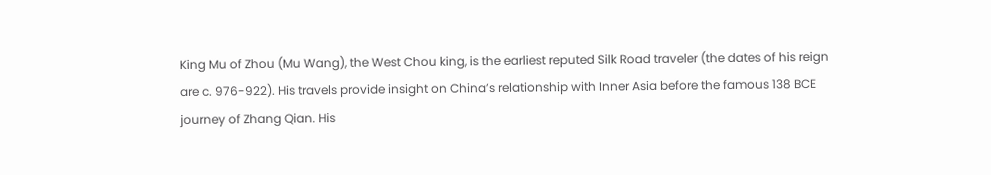King Mu of Zhou (Mu Wang), the West Chou king, is the earliest reputed Silk Road traveler (the dates of his reign are c. 976-922). His travels provide insight on China’s relationship with Inner Asia before the famous 138 BCE journey of Zhang Qian. His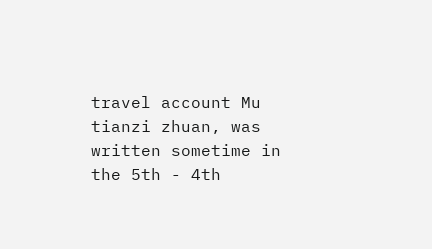travel account Mu tianzi zhuan, was written sometime in the 5th - 4th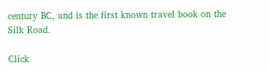century BC, and is the first known travel book on the Silk Road.

Click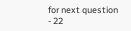for next question - 22